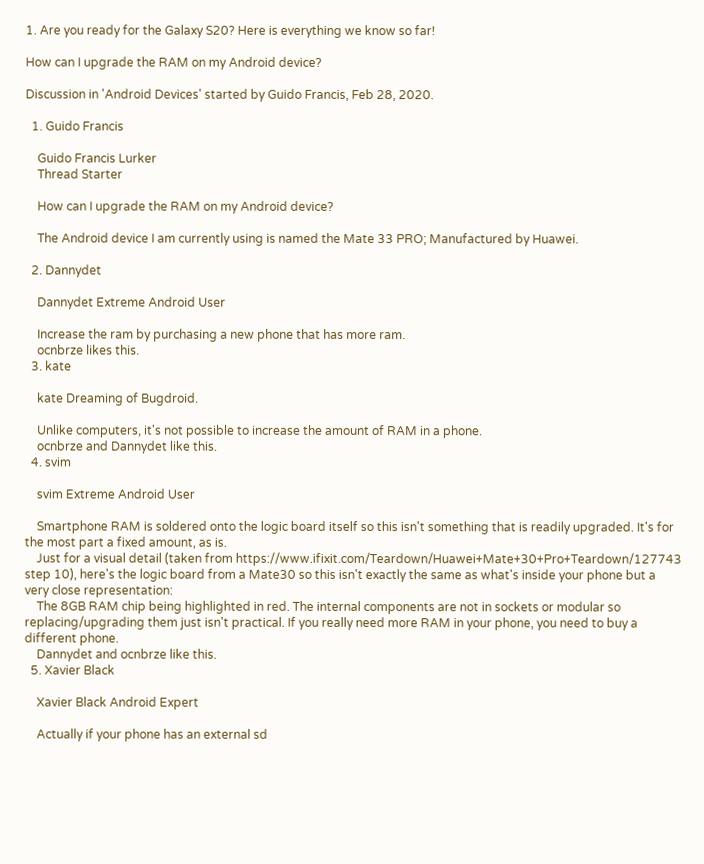1. Are you ready for the Galaxy S20? Here is everything we know so far!

How can I upgrade the RAM on my Android device?

Discussion in 'Android Devices' started by Guido Francis, Feb 28, 2020.

  1. Guido Francis

    Guido Francis Lurker
    Thread Starter

    How can I upgrade the RAM on my Android device?

    The Android device I am currently using is named the Mate 33 PRO; Manufactured by Huawei.

  2. Dannydet

    Dannydet Extreme Android User

    Increase the ram by purchasing a new phone that has more ram.
    ocnbrze likes this.
  3. kate

    kate Dreaming of Bugdroid.

    Unlike computers, it's not possible to increase the amount of RAM in a phone.
    ocnbrze and Dannydet like this.
  4. svim

    svim Extreme Android User

    Smartphone RAM is soldered onto the logic board itself so this isn't something that is readily upgraded. It's for the most part a fixed amount, as is.
    Just for a visual detail (taken from https://www.ifixit.com/Teardown/Huawei+Mate+30+Pro+Teardown/127743 step 10), here's the logic board from a Mate30 so this isn't exactly the same as what's inside your phone but a very close representation:
    The 8GB RAM chip being highlighted in red. The internal components are not in sockets or modular so replacing/upgrading them just isn't practical. If you really need more RAM in your phone, you need to buy a different phone.
    Dannydet and ocnbrze like this.
  5. Xavier Black

    Xavier Black Android Expert

    Actually if your phone has an external sd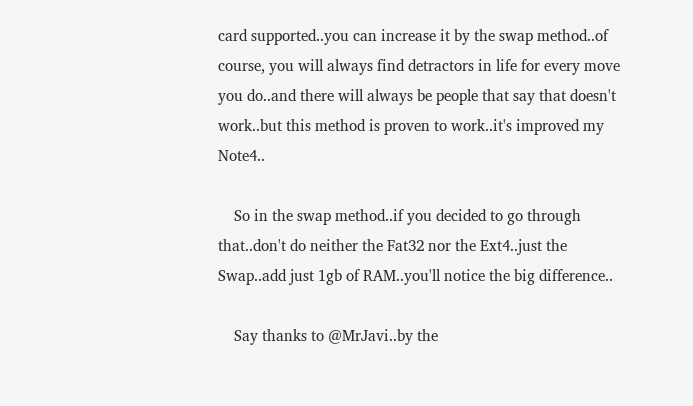card supported..you can increase it by the swap method..of course, you will always find detractors in life for every move you do..and there will always be people that say that doesn't work..but this method is proven to work..it's improved my Note4..

    So in the swap method..if you decided to go through that..don't do neither the Fat32 nor the Ext4..just the Swap..add just 1gb of RAM..you'll notice the big difference..

    Say thanks to @MrJavi..by the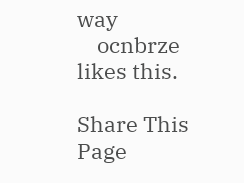way
    ocnbrze likes this.

Share This Page